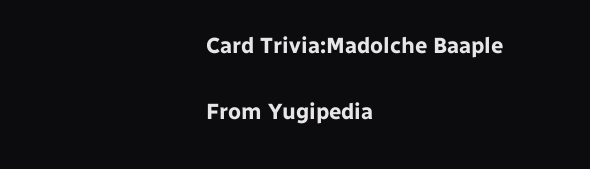Card Trivia:Madolche Baaple

From Yugipedia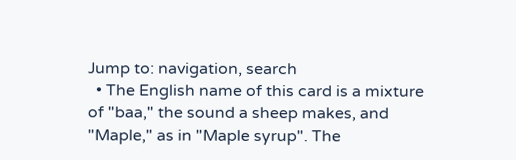Jump to: navigation, search
  • The English name of this card is a mixture of "baa," the sound a sheep makes, and "Maple," as in "Maple syrup". The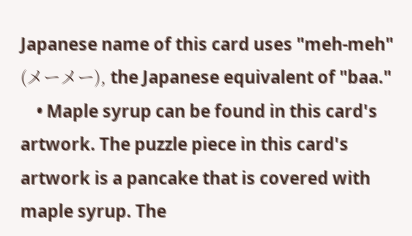Japanese name of this card uses "meh-meh" (メーメー), the Japanese equivalent of "baa."
    • Maple syrup can be found in this card's artwork. The puzzle piece in this card's artwork is a pancake that is covered with maple syrup. The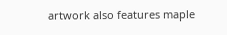artwork also features maple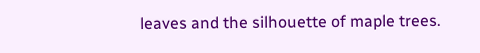leaves and the silhouette of maple trees.